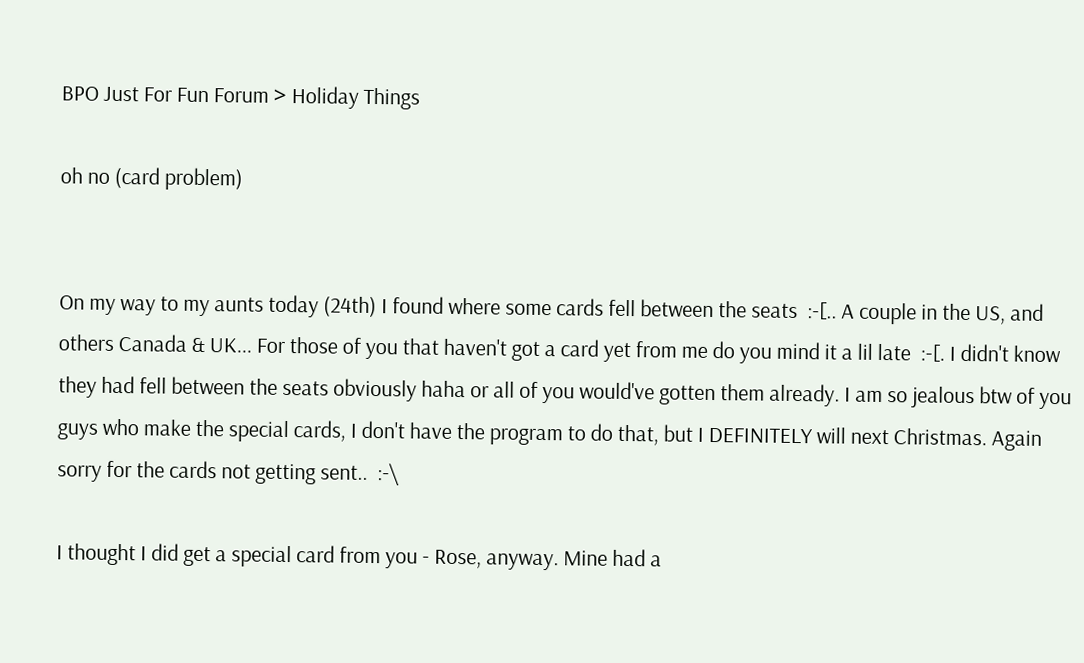BPO Just For Fun Forum > Holiday Things

oh no (card problem)


On my way to my aunts today (24th) I found where some cards fell between the seats  :-[.. A couple in the US, and others Canada & UK... For those of you that haven't got a card yet from me do you mind it a lil late  :-[. I didn't know they had fell between the seats obviously haha or all of you would've gotten them already. I am so jealous btw of you guys who make the special cards, I don't have the program to do that, but I DEFINITELY will next Christmas. Again sorry for the cards not getting sent..  :-\

I thought I did get a special card from you - Rose, anyway. Mine had a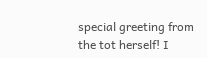special greeting from the tot herself! I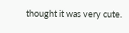thought it was very cute.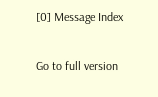[0] Message Index

Go to full version